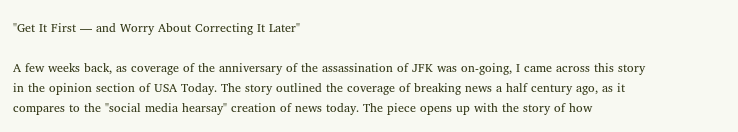"Get It First — and Worry About Correcting It Later"

A few weeks back, as coverage of the anniversary of the assassination of JFK was on-going, I came across this story in the opinion section of USA Today. The story outlined the coverage of breaking news a half century ago, as it compares to the "social media hearsay" creation of news today. The piece opens up with the story of how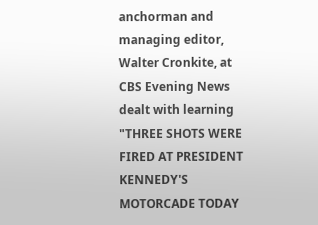anchorman and managing editor, Walter Cronkite, at CBS Evening News dealt with learning "THREE SHOTS WERE FIRED AT PRESIDENT KENNEDY'S MOTORCADE TODAY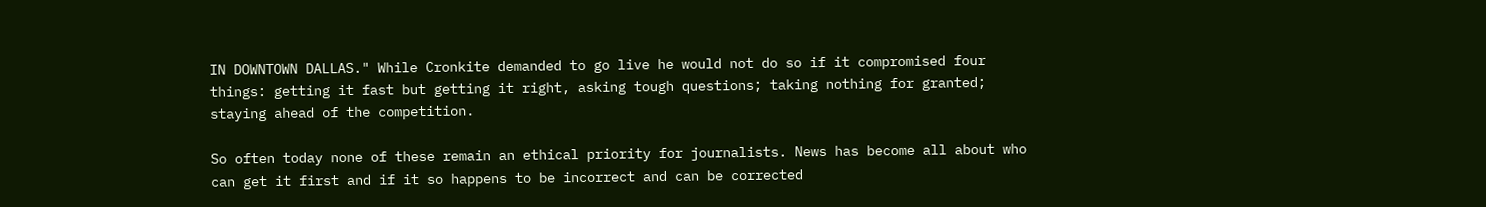IN DOWNTOWN DALLAS." While Cronkite demanded to go live he would not do so if it compromised four things: getting it fast but getting it right, asking tough questions; taking nothing for granted; staying ahead of the competition.

So often today none of these remain an ethical priority for journalists. News has become all about who can get it first and if it so happens to be incorrect and can be corrected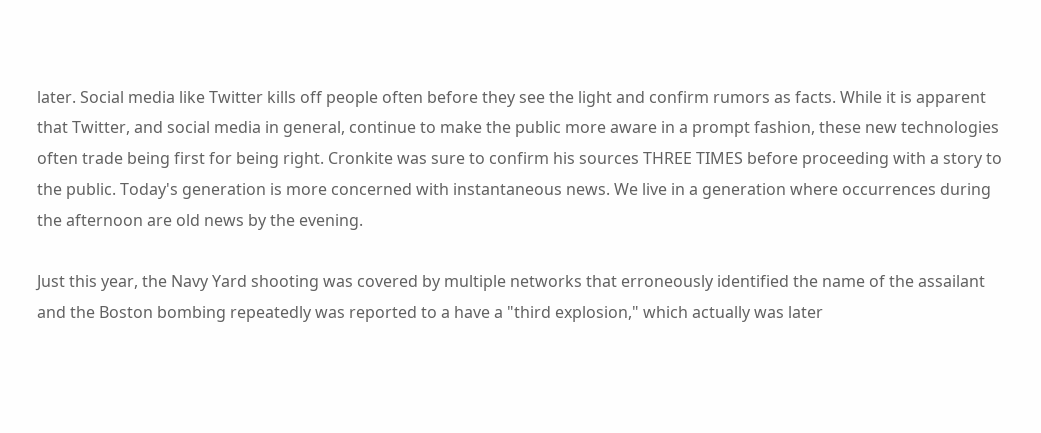later. Social media like Twitter kills off people often before they see the light and confirm rumors as facts. While it is apparent that Twitter, and social media in general, continue to make the public more aware in a prompt fashion, these new technologies often trade being first for being right. Cronkite was sure to confirm his sources THREE TIMES before proceeding with a story to the public. Today's generation is more concerned with instantaneous news. We live in a generation where occurrences during the afternoon are old news by the evening.

Just this year, the Navy Yard shooting was covered by multiple networks that erroneously identified the name of the assailant and the Boston bombing repeatedly was reported to a have a "third explosion," which actually was later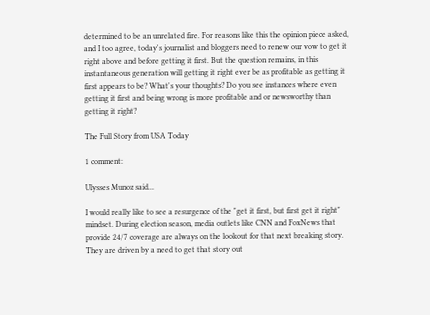determined to be an unrelated fire. For reasons like this the opinion piece asked, and I too agree, today's journalist and bloggers need to renew our vow to get it right above and before getting it first. But the question remains, in this instantaneous generation will getting it right ever be as profitable as getting it first appears to be? What's your thoughts? Do you see instances where even getting it first and being wrong is more profitable and or newsworthy than getting it right?

The Full Story from USA Today

1 comment:

Ulysses Munoz said...

I would really like to see a resurgence of the "get it first, but first get it right" mindset. During election season, media outlets like CNN and FoxNews that provide 24/7 coverage are always on the lookout for that next breaking story. They are driven by a need to get that story out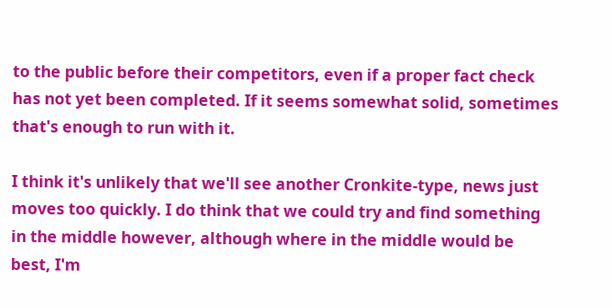to the public before their competitors, even if a proper fact check has not yet been completed. If it seems somewhat solid, sometimes that's enough to run with it.

I think it's unlikely that we'll see another Cronkite-type, news just moves too quickly. I do think that we could try and find something in the middle however, although where in the middle would be best, I'm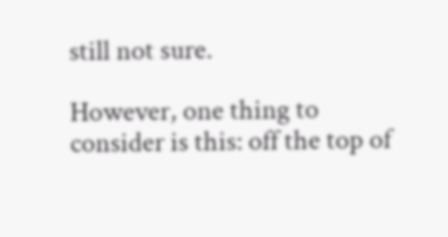still not sure.

However, one thing to consider is this: off the top of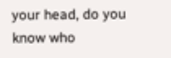your head, do you know who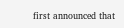first announced that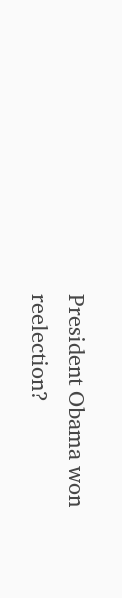President Obama won reelection?